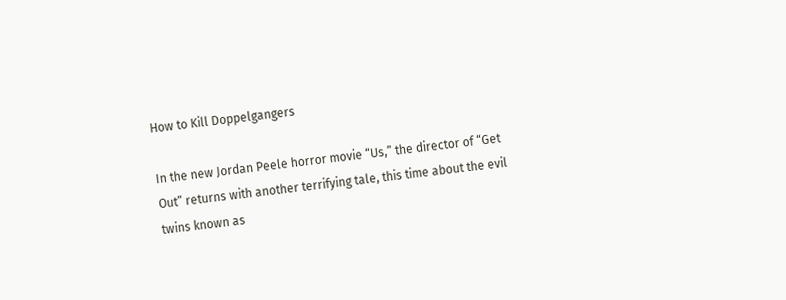How to Kill Doppelgangers

In the new Jordan Peele horror movie “Us,” the director of “Get Out” returns with another terrifying tale, this time about the evil twins known as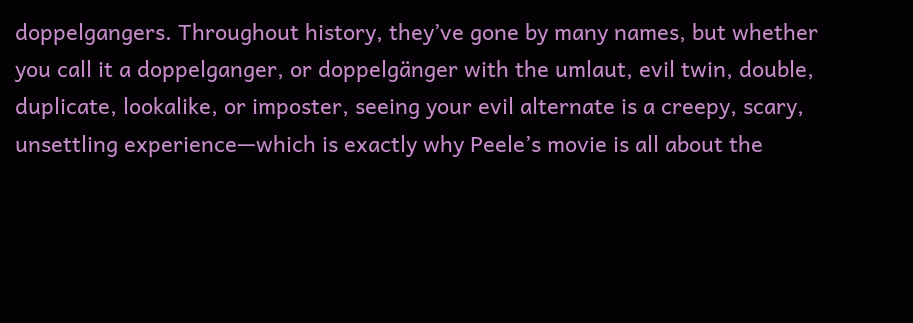doppelgangers. Throughout history, they’ve gone by many names, but whether you call it a doppelganger, or doppelgänger with the umlaut, evil twin, double, duplicate, lookalike, or imposter, seeing your evil alternate is a creepy, scary, unsettling experience—which is exactly why Peele’s movie is all about the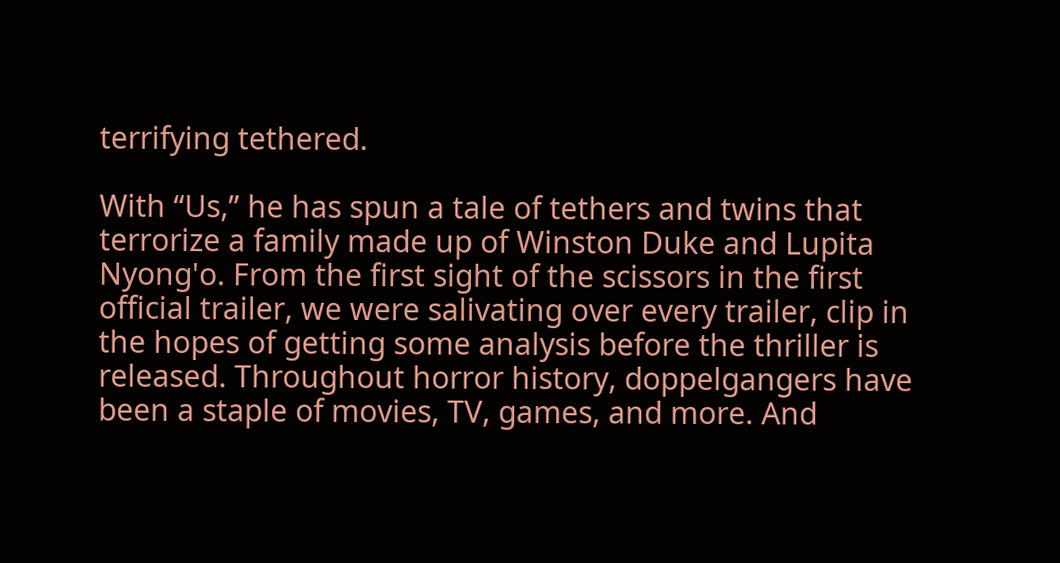terrifying tethered.

With “Us,” he has spun a tale of tethers and twins that terrorize a family made up of Winston Duke and Lupita Nyong'o. From the first sight of the scissors in the first official trailer, we were salivating over every trailer, clip in the hopes of getting some analysis before the thriller is released. Throughout horror history, doppelgangers have been a staple of movies, TV, games, and more. And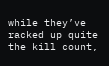while they’ve racked up quite the kill count,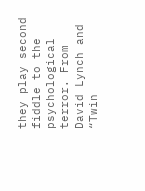they play second fiddle to the psychological terror. From David Lynch and “Twin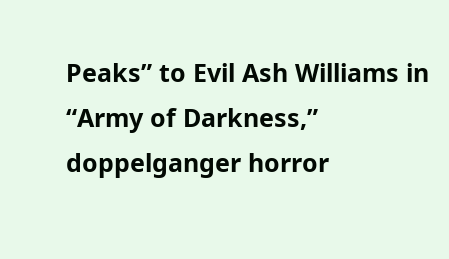Peaks” to Evil Ash Williams in “Army of Darkness,” doppelganger horror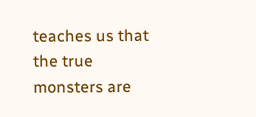teaches us that the true monsters are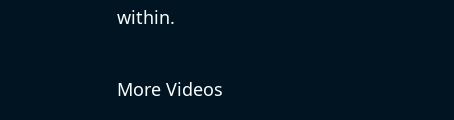within.

More Videos